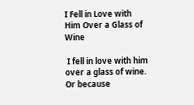I Fell in Love with Him Over a Glass of Wine

 I fell in love with him over a glass of wine. Or because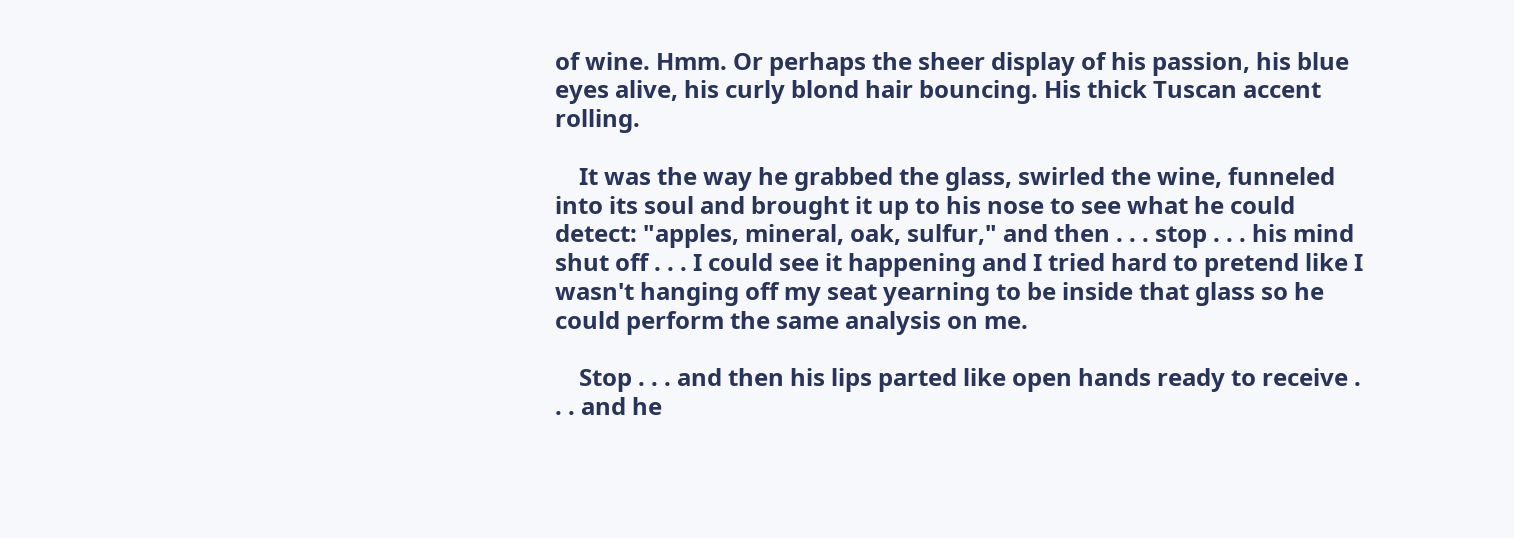of wine. Hmm. Or perhaps the sheer display of his passion, his blue eyes alive, his curly blond hair bouncing. His thick Tuscan accent rolling.

    It was the way he grabbed the glass, swirled the wine, funneled into its soul and brought it up to his nose to see what he could detect: "apples, mineral, oak, sulfur," and then . . . stop . . . his mind shut off . . . I could see it happening and I tried hard to pretend like I wasn't hanging off my seat yearning to be inside that glass so he could perform the same analysis on me.

    Stop . . . and then his lips parted like open hands ready to receive . . . and he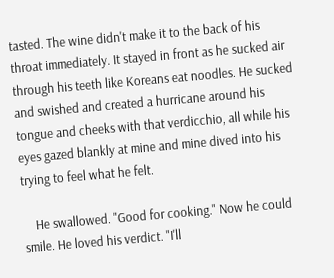tasted. The wine didn't make it to the back of his throat immediately. It stayed in front as he sucked air through his teeth like Koreans eat noodles. He sucked and swished and created a hurricane around his tongue and cheeks with that verdicchio, all while his eyes gazed blankly at mine and mine dived into his trying to feel what he felt.

    He swallowed. "Good for cooking." Now he could smile. He loved his verdict. "I'll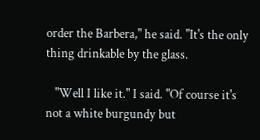order the Barbera," he said. "It's the only thing drinkable by the glass.

   "Well I like it." I said. "Of course it's not a white burgundy but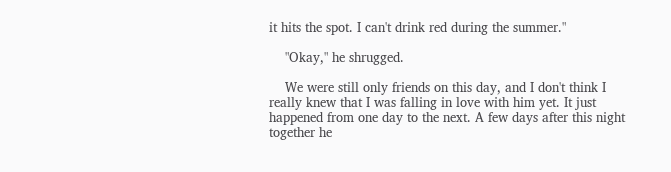it hits the spot. I can't drink red during the summer."

    "Okay," he shrugged.

    We were still only friends on this day, and I don't think I really knew that I was falling in love with him yet. It just happened from one day to the next. A few days after this night together he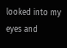looked into my eyes and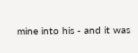mine into his - and it was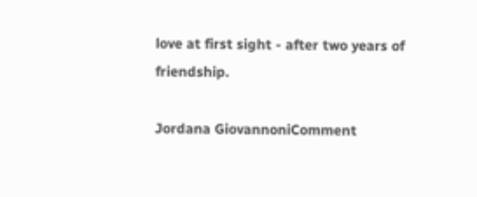love at first sight - after two years of friendship.

Jordana GiovannoniComment